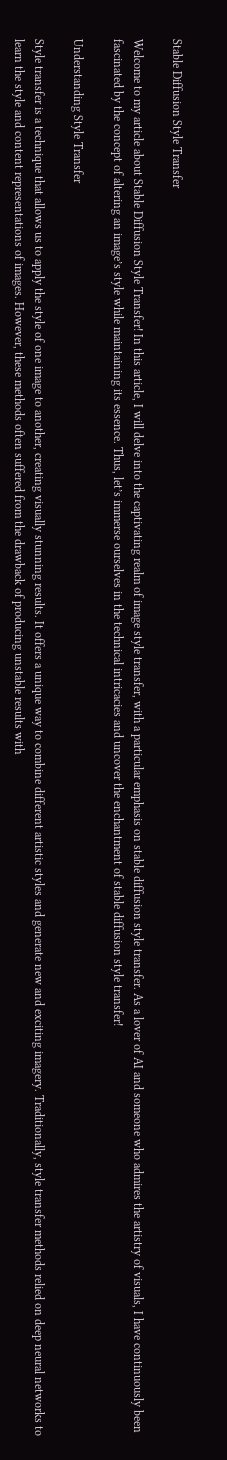Stable Diffusion Style Transfer

Welcome to my article about Stable Diffusion Style Transfer! In this article, I will delve into the captivating realm of image style transfer, with a particular emphasis on stable diffusion style transfer. As a lover of AI and someone who admires the artistry of visuals, I have continuously been fascinated by the concept of altering an image’s style while maintaining its essence. Thus, let’s immerse ourselves in the technical intricacies and uncover the enchantment of stable diffusion style transfer!

Understanding Style Transfer

Style transfer is a technique that allows us to apply the style of one image to another, creating visually stunning results. It offers a unique way to combine different artistic styles and generate new and exciting imagery. Traditionally, style transfer methods relied on deep neural networks to learn the style and content representations of images. However, these methods often suffered from the drawback of producing unstable results with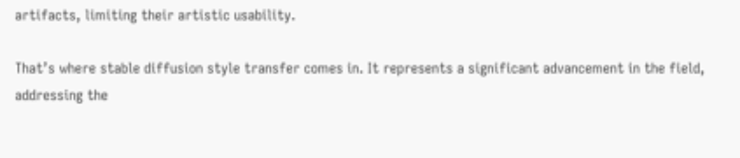artifacts, limiting their artistic usability.

That’s where stable diffusion style transfer comes in. It represents a significant advancement in the field, addressing the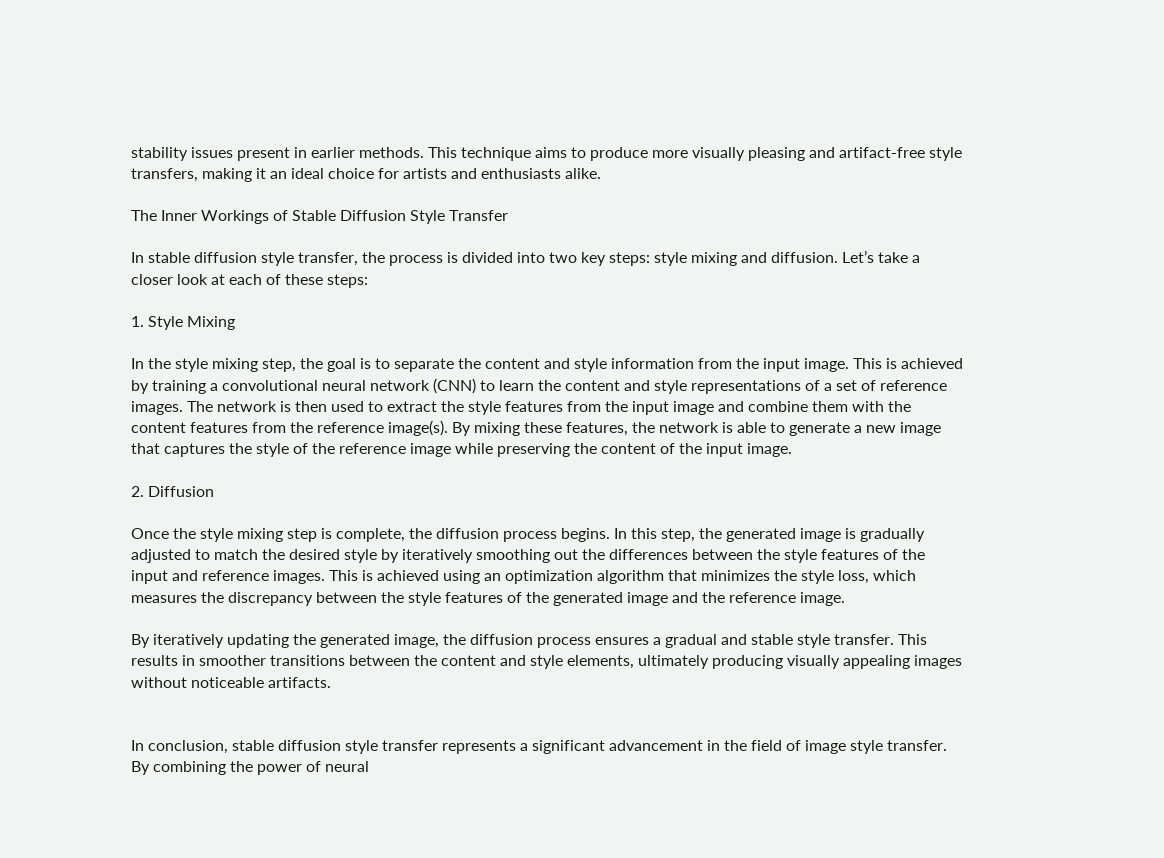stability issues present in earlier methods. This technique aims to produce more visually pleasing and artifact-free style transfers, making it an ideal choice for artists and enthusiasts alike.

The Inner Workings of Stable Diffusion Style Transfer

In stable diffusion style transfer, the process is divided into two key steps: style mixing and diffusion. Let’s take a closer look at each of these steps:

1. Style Mixing

In the style mixing step, the goal is to separate the content and style information from the input image. This is achieved by training a convolutional neural network (CNN) to learn the content and style representations of a set of reference images. The network is then used to extract the style features from the input image and combine them with the content features from the reference image(s). By mixing these features, the network is able to generate a new image that captures the style of the reference image while preserving the content of the input image.

2. Diffusion

Once the style mixing step is complete, the diffusion process begins. In this step, the generated image is gradually adjusted to match the desired style by iteratively smoothing out the differences between the style features of the input and reference images. This is achieved using an optimization algorithm that minimizes the style loss, which measures the discrepancy between the style features of the generated image and the reference image.

By iteratively updating the generated image, the diffusion process ensures a gradual and stable style transfer. This results in smoother transitions between the content and style elements, ultimately producing visually appealing images without noticeable artifacts.


In conclusion, stable diffusion style transfer represents a significant advancement in the field of image style transfer. By combining the power of neural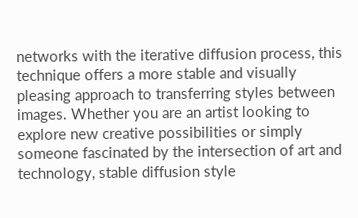networks with the iterative diffusion process, this technique offers a more stable and visually pleasing approach to transferring styles between images. Whether you are an artist looking to explore new creative possibilities or simply someone fascinated by the intersection of art and technology, stable diffusion style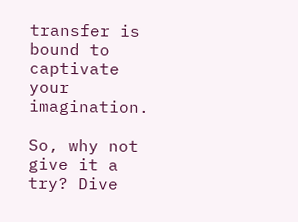transfer is bound to captivate your imagination.

So, why not give it a try? Dive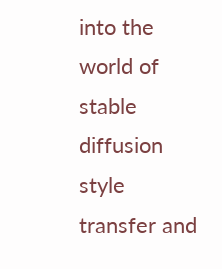into the world of stable diffusion style transfer and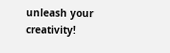unleash your creativity!